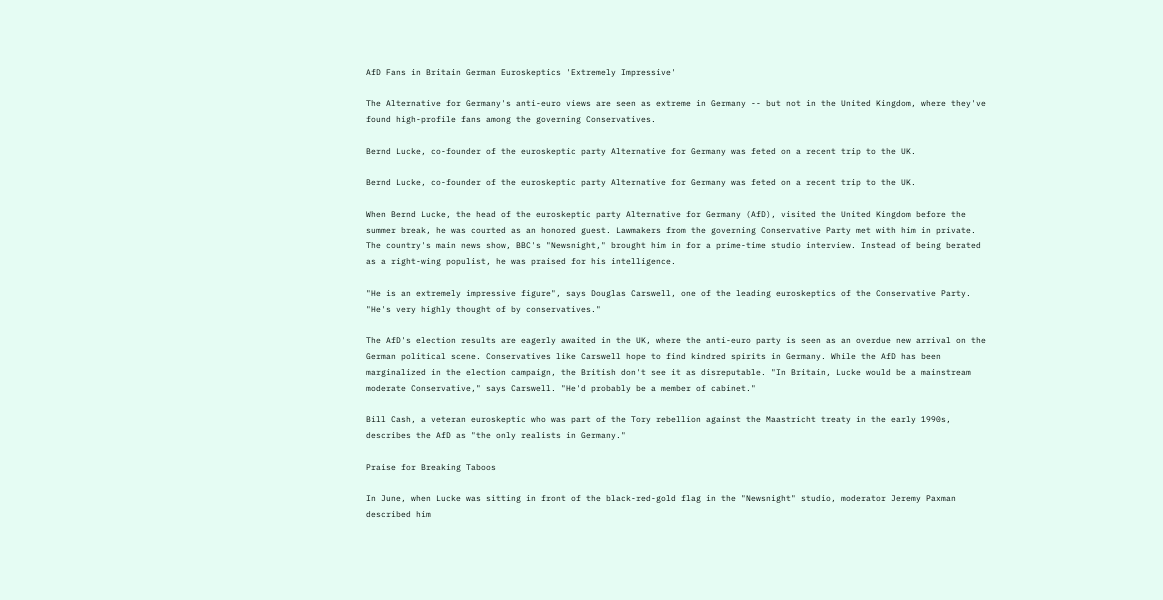AfD Fans in Britain German Euroskeptics 'Extremely Impressive'

The Alternative for Germany's anti-euro views are seen as extreme in Germany -- but not in the United Kingdom, where they've found high-profile fans among the governing Conservatives.

Bernd Lucke, co-founder of the euroskeptic party Alternative for Germany was feted on a recent trip to the UK.

Bernd Lucke, co-founder of the euroskeptic party Alternative for Germany was feted on a recent trip to the UK.

When Bernd Lucke, the head of the euroskeptic party Alternative for Germany (AfD), visited the United Kingdom before the summer break, he was courted as an honored guest. Lawmakers from the governing Conservative Party met with him in private. The country's main news show, BBC's "Newsnight," brought him in for a prime-time studio interview. Instead of being berated as a right-wing populist, he was praised for his intelligence.

"He is an extremely impressive figure", says Douglas Carswell, one of the leading euroskeptics of the Conservative Party. "He's very highly thought of by conservatives."

The AfD's election results are eagerly awaited in the UK, where the anti-euro party is seen as an overdue new arrival on the German political scene. Conservatives like Carswell hope to find kindred spirits in Germany. While the AfD has been marginalized in the election campaign, the British don't see it as disreputable. "In Britain, Lucke would be a mainstream moderate Conservative," says Carswell. "He'd probably be a member of cabinet."

Bill Cash, a veteran euroskeptic who was part of the Tory rebellion against the Maastricht treaty in the early 1990s, describes the AfD as "the only realists in Germany."

Praise for Breaking Taboos

In June, when Lucke was sitting in front of the black-red-gold flag in the "Newsnight" studio, moderator Jeremy Paxman described him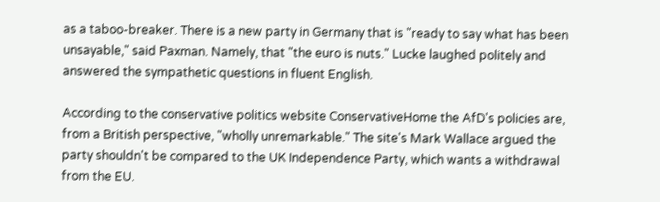as a taboo-breaker. There is a new party in Germany that is "ready to say what has been unsayable," said Paxman. Namely, that "the euro is nuts." Lucke laughed politely and answered the sympathetic questions in fluent English.

According to the conservative politics website ConservativeHome the AfD's policies are, from a British perspective, "wholly unremarkable." The site's Mark Wallace argued the party shouldn't be compared to the UK Independence Party, which wants a withdrawal from the EU.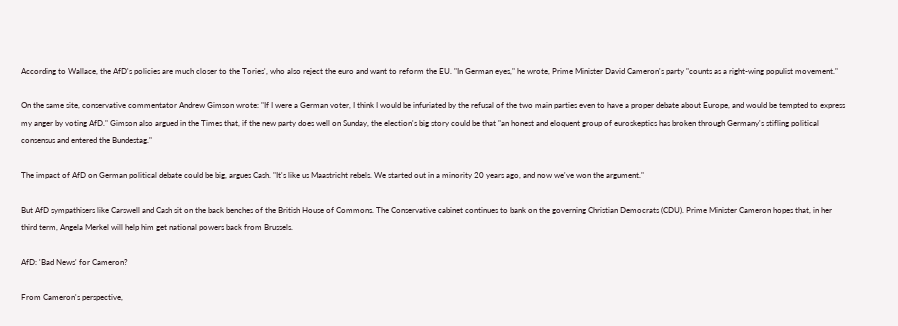According to Wallace, the AfD's policies are much closer to the Tories', who also reject the euro and want to reform the EU. "In German eyes," he wrote, Prime Minister David Cameron's party "counts as a right-wing populist movement."

On the same site, conservative commentator Andrew Gimson wrote: "If I were a German voter, I think I would be infuriated by the refusal of the two main parties even to have a proper debate about Europe, and would be tempted to express my anger by voting AfD." Gimson also argued in the Times that, if the new party does well on Sunday, the election's big story could be that "an honest and eloquent group of euroskeptics has broken through Germany's stifling political consensus and entered the Bundestag."

The impact of AfD on German political debate could be big, argues Cash. "It's like us Maastricht rebels. We started out in a minority 20 years ago, and now we've won the argument."

But AfD sympathisers like Carswell and Cash sit on the back benches of the British House of Commons. The Conservative cabinet continues to bank on the governing Christian Democrats (CDU). Prime Minister Cameron hopes that, in her third term, Angela Merkel will help him get national powers back from Brussels.

AfD: 'Bad News' for Cameron?

From Cameron's perspective,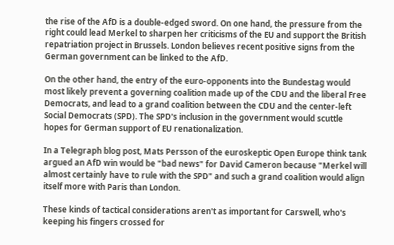the rise of the AfD is a double-edged sword. On one hand, the pressure from the right could lead Merkel to sharpen her criticisms of the EU and support the British repatriation project in Brussels. London believes recent positive signs from the German government can be linked to the AfD.

On the other hand, the entry of the euro-opponents into the Bundestag would most likely prevent a governing coalition made up of the CDU and the liberal Free Democrats, and lead to a grand coalition between the CDU and the center-left Social Democrats (SPD). The SPD's inclusion in the government would scuttle hopes for German support of EU renationalization.

In a Telegraph blog post, Mats Persson of the euroskeptic Open Europe think tank argued an AfD win would be "bad news" for David Cameron because "Merkel will almost certainly have to rule with the SPD" and such a grand coalition would align itself more with Paris than London.

These kinds of tactical considerations aren't as important for Carswell, who's keeping his fingers crossed for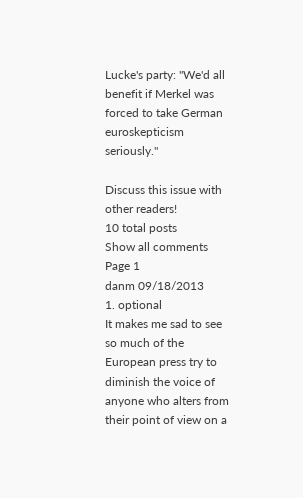Lucke's party: "We'd all benefit if Merkel was forced to take German euroskepticism seriously."

Discuss this issue with other readers!
10 total posts
Show all comments
Page 1
danm 09/18/2013
1. optional
It makes me sad to see so much of the European press try to diminish the voice of anyone who alters from their point of view on a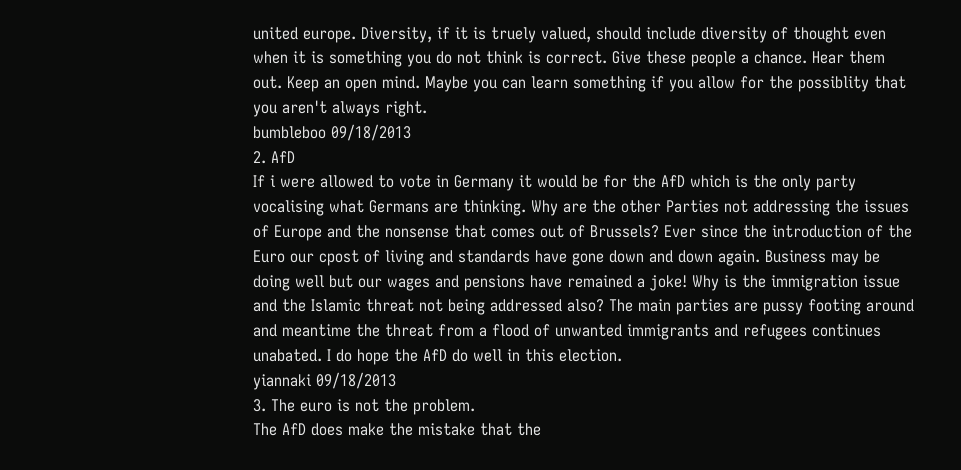united europe. Diversity, if it is truely valued, should include diversity of thought even when it is something you do not think is correct. Give these people a chance. Hear them out. Keep an open mind. Maybe you can learn something if you allow for the possiblity that you aren't always right.
bumbleboo 09/18/2013
2. AfD
If i were allowed to vote in Germany it would be for the AfD which is the only party vocalising what Germans are thinking. Why are the other Parties not addressing the issues of Europe and the nonsense that comes out of Brussels? Ever since the introduction of the Euro our cpost of living and standards have gone down and down again. Business may be doing well but our wages and pensions have remained a joke! Why is the immigration issue and the Islamic threat not being addressed also? The main parties are pussy footing around and meantime the threat from a flood of unwanted immigrants and refugees continues unabated. I do hope the AfD do well in this election.
yiannaki 09/18/2013
3. The euro is not the problem.
The AfD does make the mistake that the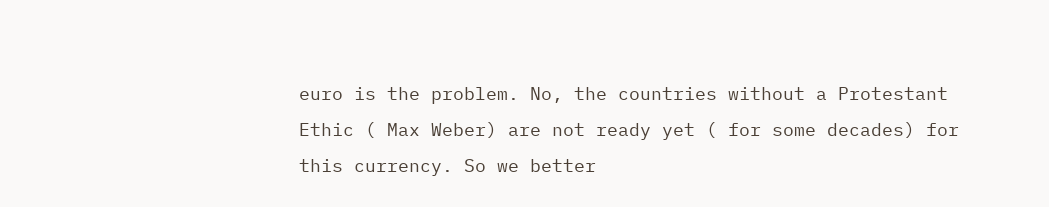euro is the problem. No, the countries without a Protestant Ethic ( Max Weber) are not ready yet ( for some decades) for this currency. So we better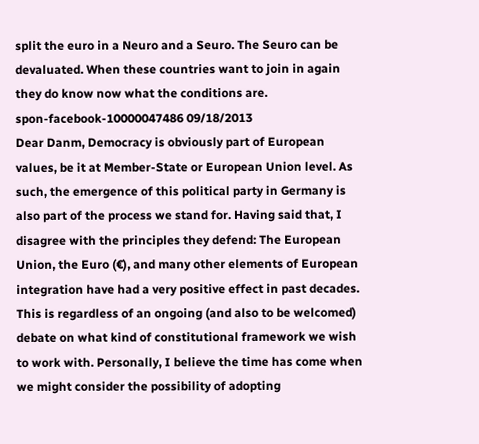split the euro in a Neuro and a Seuro. The Seuro can be devaluated. When these countries want to join in again they do know now what the conditions are.
spon-facebook-10000047486 09/18/2013
Dear Danm, Democracy is obviously part of European values, be it at Member-State or European Union level. As such, the emergence of this political party in Germany is also part of the process we stand for. Having said that, I disagree with the principles they defend: The European Union, the Euro (€), and many other elements of European integration have had a very positive effect in past decades. This is regardless of an ongoing (and also to be welcomed) debate on what kind of constitutional framework we wish to work with. Personally, I believe the time has come when we might consider the possibility of adopting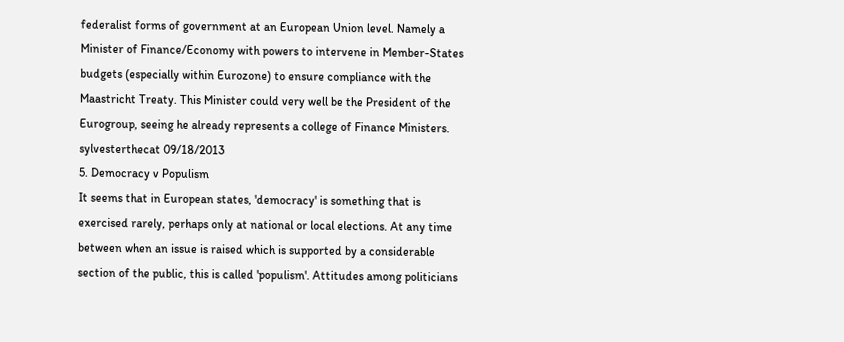federalist forms of government at an European Union level. Namely a Minister of Finance/Economy with powers to intervene in Member-States budgets (especially within Eurozone) to ensure compliance with the Maastricht Treaty. This Minister could very well be the President of the Eurogroup, seeing he already represents a college of Finance Ministers.
sylvesterthecat 09/18/2013
5. Democracy v Populism
It seems that in European states, 'democracy' is something that is exercised rarely, perhaps only at national or local elections. At any time between when an issue is raised which is supported by a considerable section of the public, this is called 'populism'. Attitudes among politicians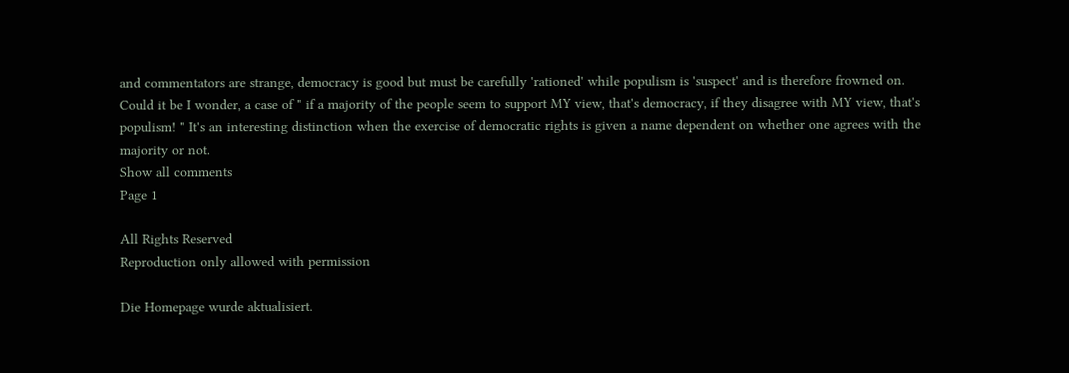and commentators are strange, democracy is good but must be carefully 'rationed' while populism is 'suspect' and is therefore frowned on. Could it be I wonder, a case of " if a majority of the people seem to support MY view, that's democracy, if they disagree with MY view, that's populism! " It's an interesting distinction when the exercise of democratic rights is given a name dependent on whether one agrees with the majority or not.
Show all comments
Page 1

All Rights Reserved
Reproduction only allowed with permission

Die Homepage wurde aktualisiert.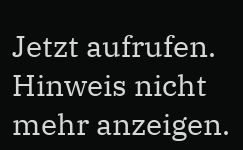Jetzt aufrufen.
Hinweis nicht mehr anzeigen.